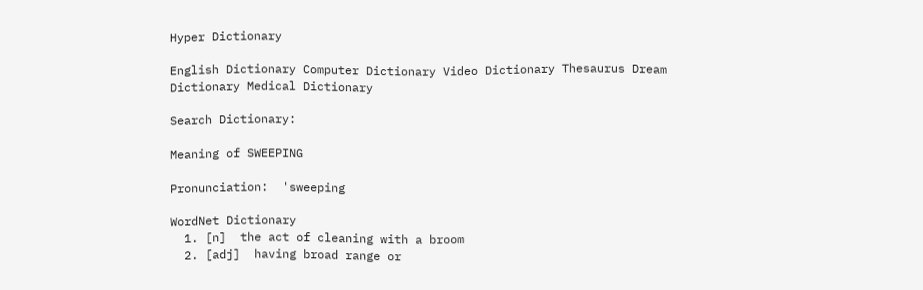Hyper Dictionary

English Dictionary Computer Dictionary Video Dictionary Thesaurus Dream Dictionary Medical Dictionary

Search Dictionary:

Meaning of SWEEPING

Pronunciation:  'sweeping

WordNet Dictionary
  1. [n]  the act of cleaning with a broom
  2. [adj]  having broad range or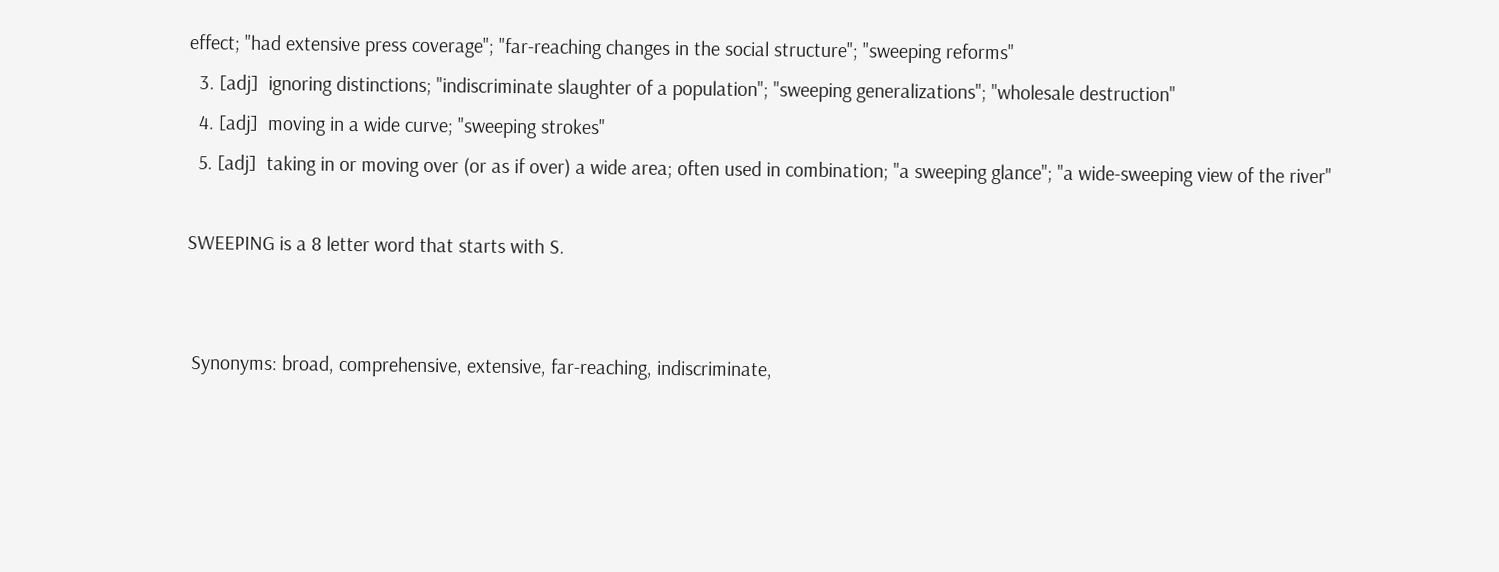effect; "had extensive press coverage"; "far-reaching changes in the social structure"; "sweeping reforms"
  3. [adj]  ignoring distinctions; "indiscriminate slaughter of a population"; "sweeping generalizations"; "wholesale destruction"
  4. [adj]  moving in a wide curve; "sweeping strokes"
  5. [adj]  taking in or moving over (or as if over) a wide area; often used in combination; "a sweeping glance"; "a wide-sweeping view of the river"

SWEEPING is a 8 letter word that starts with S.


 Synonyms: broad, comprehensive, extensive, far-reaching, indiscriminate,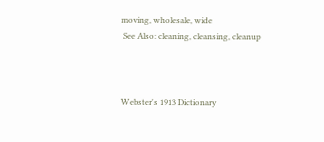moving, wholesale, wide
 See Also: cleaning, cleansing, cleanup



Webster's 1913 Dictionary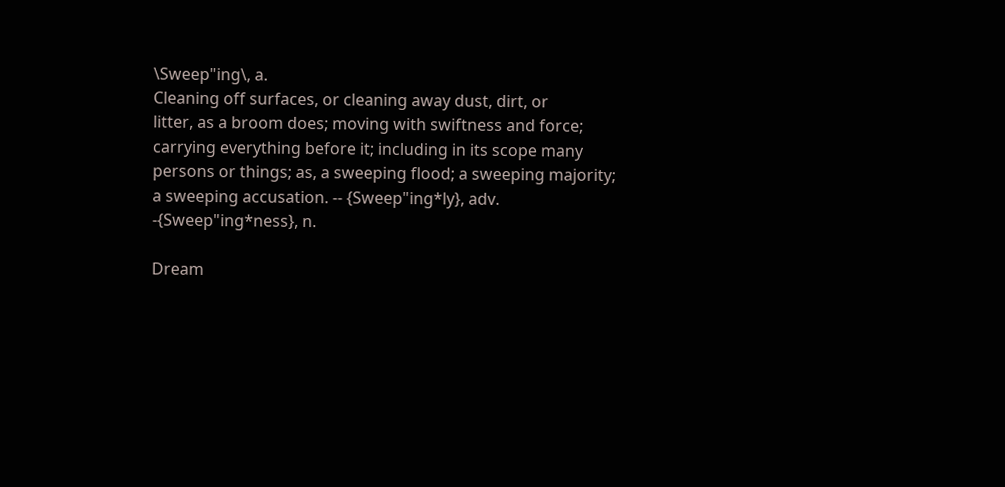\Sweep"ing\, a.
Cleaning off surfaces, or cleaning away dust, dirt, or
litter, as a broom does; moving with swiftness and force;
carrying everything before it; including in its scope many
persons or things; as, a sweeping flood; a sweeping majority;
a sweeping accusation. -- {Sweep"ing*ly}, adv.
-{Sweep"ing*ness}, n.

Dream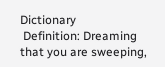Dictionary
 Definition: Dreaming that you are sweeping,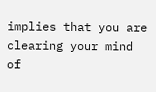implies that you are clearing your mind of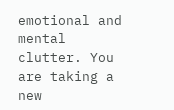emotional and mental clutter. You are taking a new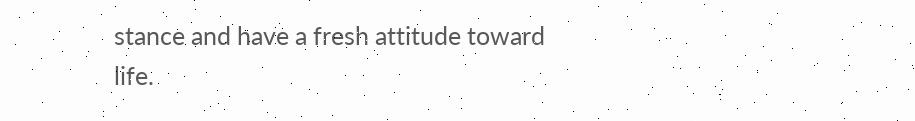stance and have a fresh attitude toward life.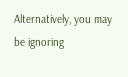Alternatively, you may be ignoring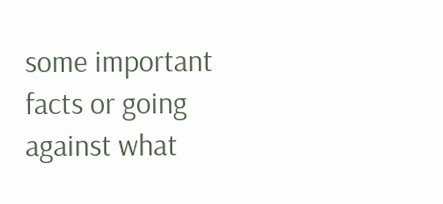some important facts or going against what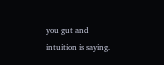you gut and intuition is saying.